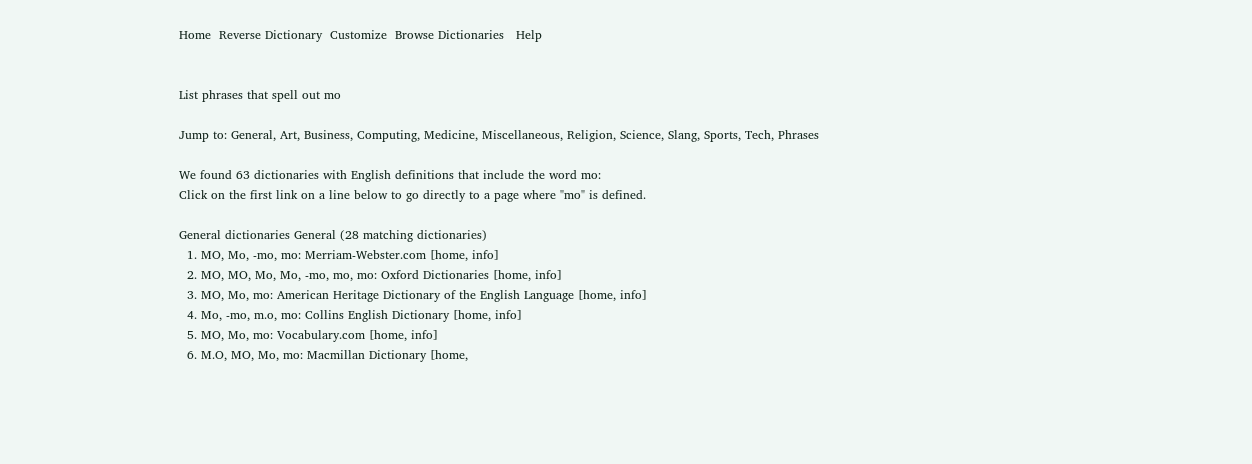Home  Reverse Dictionary  Customize  Browse Dictionaries   Help


List phrases that spell out mo

Jump to: General, Art, Business, Computing, Medicine, Miscellaneous, Religion, Science, Slang, Sports, Tech, Phrases

We found 63 dictionaries with English definitions that include the word mo:
Click on the first link on a line below to go directly to a page where "mo" is defined.

General dictionaries General (28 matching dictionaries)
  1. MO, Mo, -mo, mo: Merriam-Webster.com [home, info]
  2. MO, MO, Mo, Mo, -mo, mo, mo: Oxford Dictionaries [home, info]
  3. MO, Mo, mo: American Heritage Dictionary of the English Language [home, info]
  4. Mo, -mo, m.o, mo: Collins English Dictionary [home, info]
  5. MO, Mo, mo: Vocabulary.com [home, info]
  6. M.O, MO, Mo, mo: Macmillan Dictionary [home,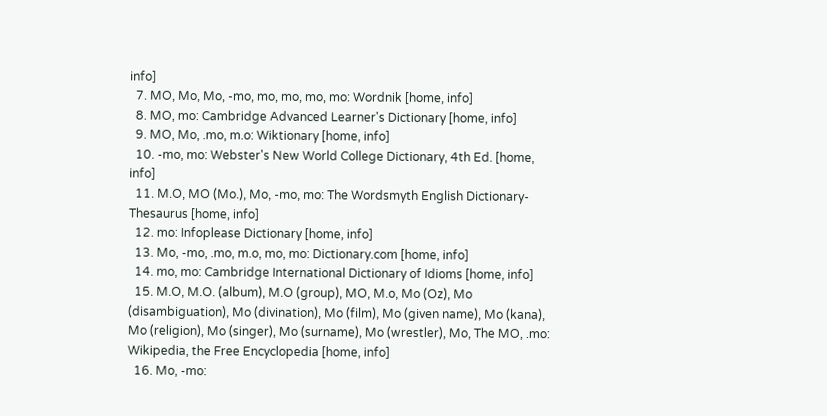info]
  7. MO, Mo, Mo, -mo, mo, mo, mo, mo: Wordnik [home, info]
  8. MO, mo: Cambridge Advanced Learner's Dictionary [home, info]
  9. MO, Mo, .mo, m.o: Wiktionary [home, info]
  10. -mo, mo: Webster's New World College Dictionary, 4th Ed. [home, info]
  11. M.O, MO (Mo.), Mo, -mo, mo: The Wordsmyth English Dictionary-Thesaurus [home, info]
  12. mo: Infoplease Dictionary [home, info]
  13. Mo, -mo, .mo, m.o, mo, mo: Dictionary.com [home, info]
  14. mo, mo: Cambridge International Dictionary of Idioms [home, info]
  15. M.O, M.O. (album), M.O (group), MO, M.o, Mo (Oz), Mo (disambiguation), Mo (divination), Mo (film), Mo (given name), Mo (kana), Mo (religion), Mo (singer), Mo (surname), Mo (wrestler), Mo, The MO, .mo: Wikipedia, the Free Encyclopedia [home, info]
  16. Mo, -mo: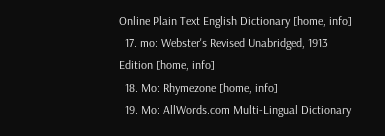Online Plain Text English Dictionary [home, info]
  17. mo: Webster's Revised Unabridged, 1913 Edition [home, info]
  18. Mo: Rhymezone [home, info]
  19. Mo: AllWords.com Multi-Lingual Dictionary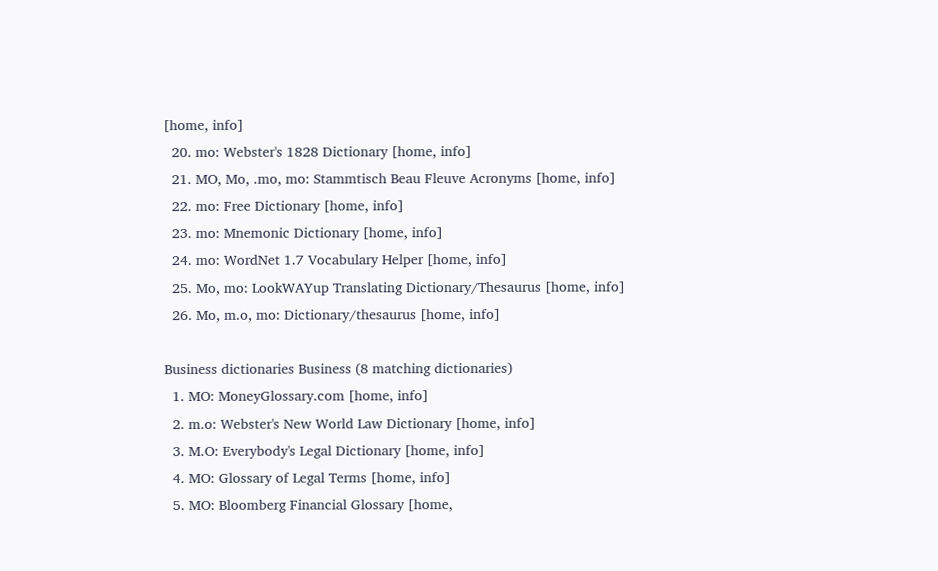[home, info]
  20. mo: Webster's 1828 Dictionary [home, info]
  21. MO, Mo, .mo, mo: Stammtisch Beau Fleuve Acronyms [home, info]
  22. mo: Free Dictionary [home, info]
  23. mo: Mnemonic Dictionary [home, info]
  24. mo: WordNet 1.7 Vocabulary Helper [home, info]
  25. Mo, mo: LookWAYup Translating Dictionary/Thesaurus [home, info]
  26. Mo, m.o, mo: Dictionary/thesaurus [home, info]

Business dictionaries Business (8 matching dictionaries)
  1. MO: MoneyGlossary.com [home, info]
  2. m.o: Webster's New World Law Dictionary [home, info]
  3. M.O: Everybody's Legal Dictionary [home, info]
  4. MO: Glossary of Legal Terms [home, info]
  5. MO: Bloomberg Financial Glossary [home,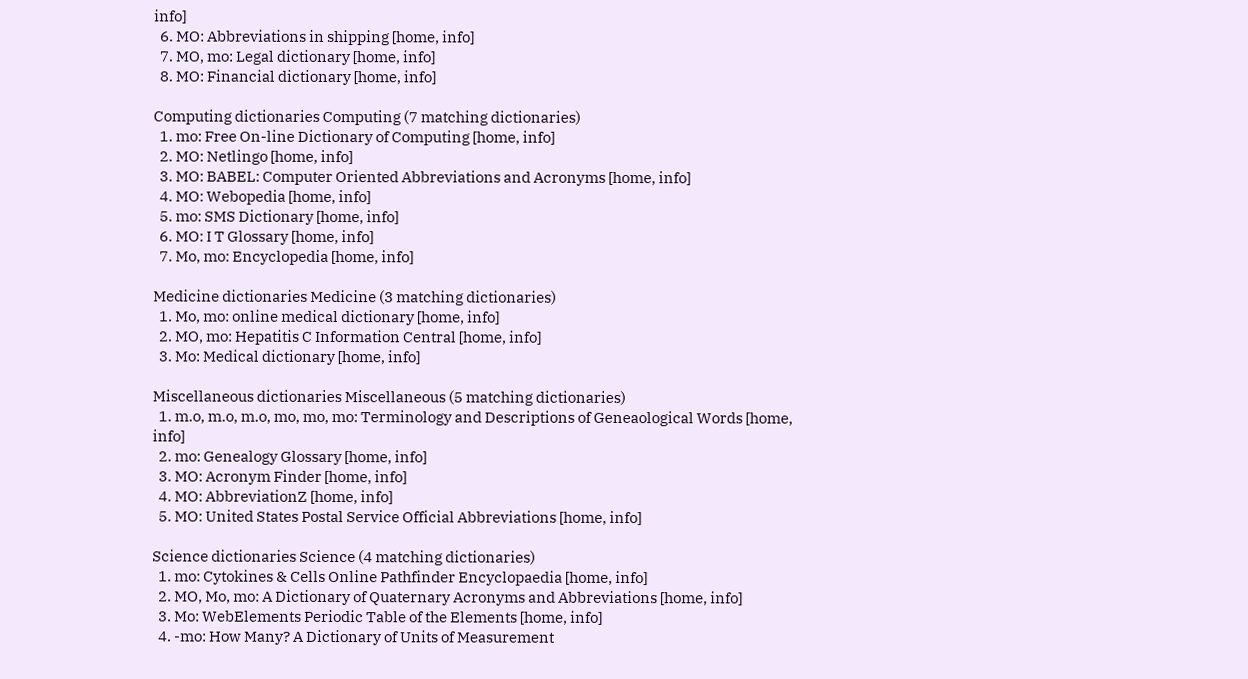info]
  6. MO: Abbreviations in shipping [home, info]
  7. MO, mo: Legal dictionary [home, info]
  8. MO: Financial dictionary [home, info]

Computing dictionaries Computing (7 matching dictionaries)
  1. mo: Free On-line Dictionary of Computing [home, info]
  2. MO: Netlingo [home, info]
  3. MO: BABEL: Computer Oriented Abbreviations and Acronyms [home, info]
  4. MO: Webopedia [home, info]
  5. mo: SMS Dictionary [home, info]
  6. MO: I T Glossary [home, info]
  7. Mo, mo: Encyclopedia [home, info]

Medicine dictionaries Medicine (3 matching dictionaries)
  1. Mo, mo: online medical dictionary [home, info]
  2. MO, mo: Hepatitis C Information Central [home, info]
  3. Mo: Medical dictionary [home, info]

Miscellaneous dictionaries Miscellaneous (5 matching dictionaries)
  1. m.o, m.o, m.o, mo, mo, mo: Terminology and Descriptions of Geneaological Words [home, info]
  2. mo: Genealogy Glossary [home, info]
  3. MO: Acronym Finder [home, info]
  4. MO: AbbreviationZ [home, info]
  5. MO: United States Postal Service Official Abbreviations [home, info]

Science dictionaries Science (4 matching dictionaries)
  1. mo: Cytokines & Cells Online Pathfinder Encyclopaedia [home, info]
  2. MO, Mo, mo: A Dictionary of Quaternary Acronyms and Abbreviations [home, info]
  3. Mo: WebElements Periodic Table of the Elements [home, info]
  4. -mo: How Many? A Dictionary of Units of Measurement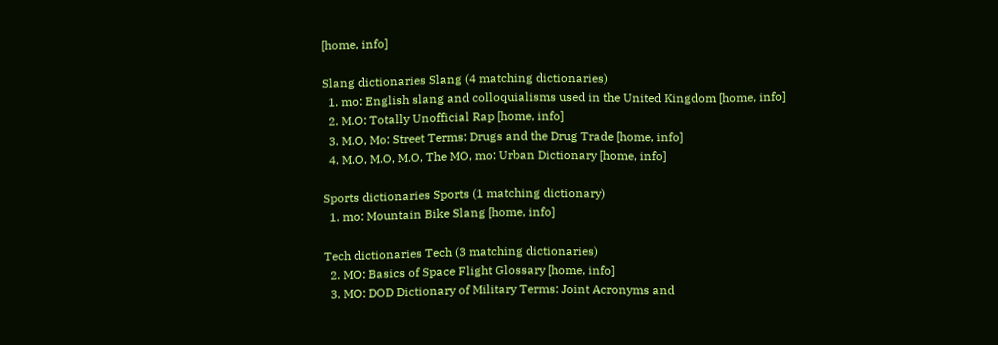[home, info]

Slang dictionaries Slang (4 matching dictionaries)
  1. mo: English slang and colloquialisms used in the United Kingdom [home, info]
  2. M.O: Totally Unofficial Rap [home, info]
  3. M.O, Mo: Street Terms: Drugs and the Drug Trade [home, info]
  4. M.O, M.O, M.O, The MO, mo: Urban Dictionary [home, info]

Sports dictionaries Sports (1 matching dictionary)
  1. mo: Mountain Bike Slang [home, info]

Tech dictionaries Tech (3 matching dictionaries)
  2. MO: Basics of Space Flight Glossary [home, info]
  3. MO: DOD Dictionary of Military Terms: Joint Acronyms and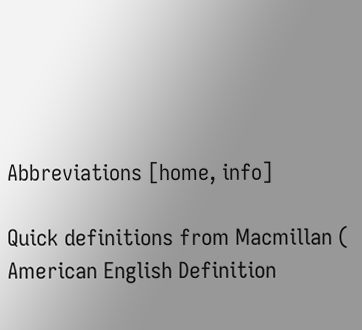Abbreviations [home, info]

Quick definitions from Macmillan (
American English Definition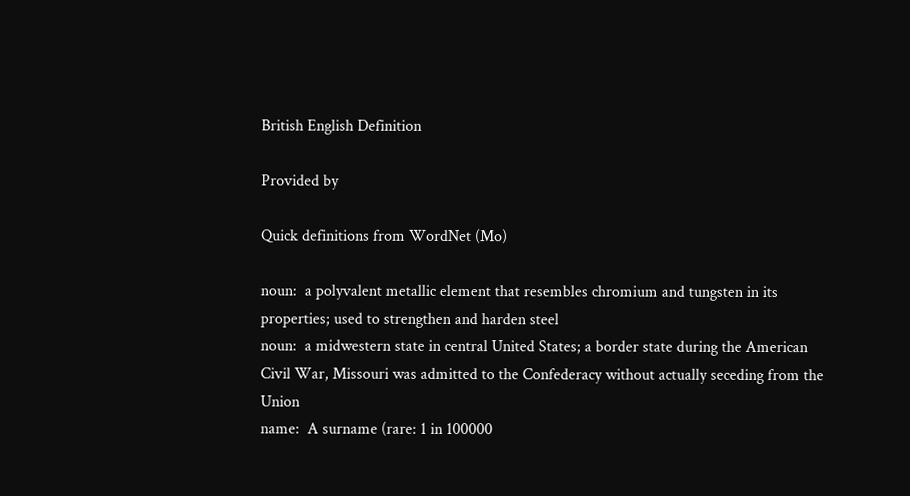British English Definition

Provided by

Quick definitions from WordNet (Mo)

noun:  a polyvalent metallic element that resembles chromium and tungsten in its properties; used to strengthen and harden steel
noun:  a midwestern state in central United States; a border state during the American Civil War, Missouri was admitted to the Confederacy without actually seceding from the Union
name:  A surname (rare: 1 in 100000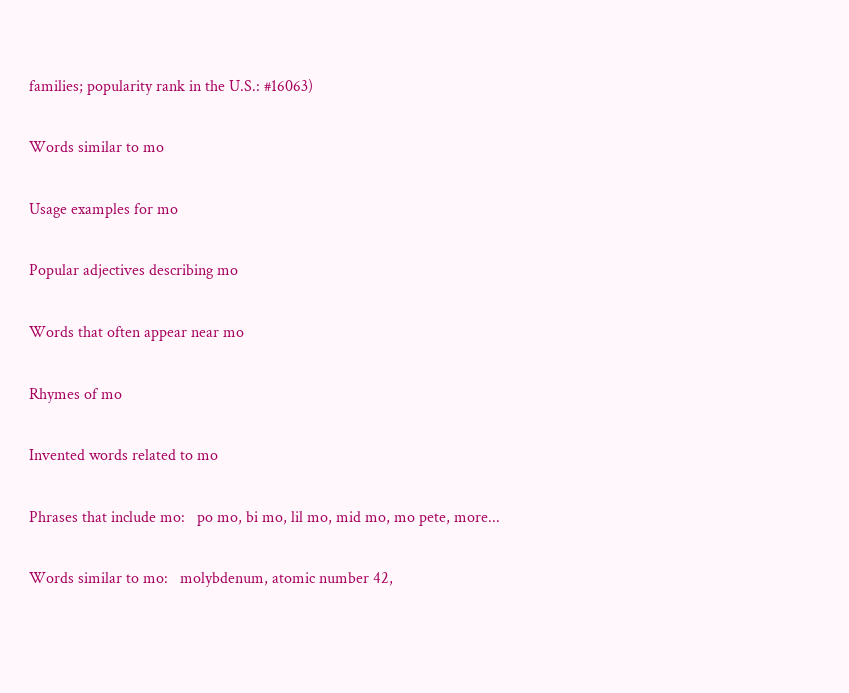families; popularity rank in the U.S.: #16063)

Words similar to mo

Usage examples for mo

Popular adjectives describing mo

Words that often appear near mo

Rhymes of mo

Invented words related to mo

Phrases that include mo:   po mo, bi mo, lil mo, mid mo, mo pete, more...

Words similar to mo:   molybdenum, atomic number 42,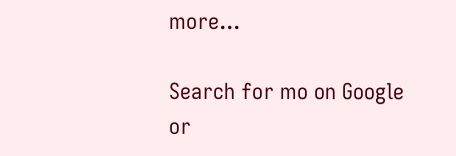more...

Search for mo on Google or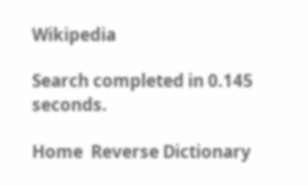Wikipedia

Search completed in 0.145 seconds.

Home  Reverse Dictionary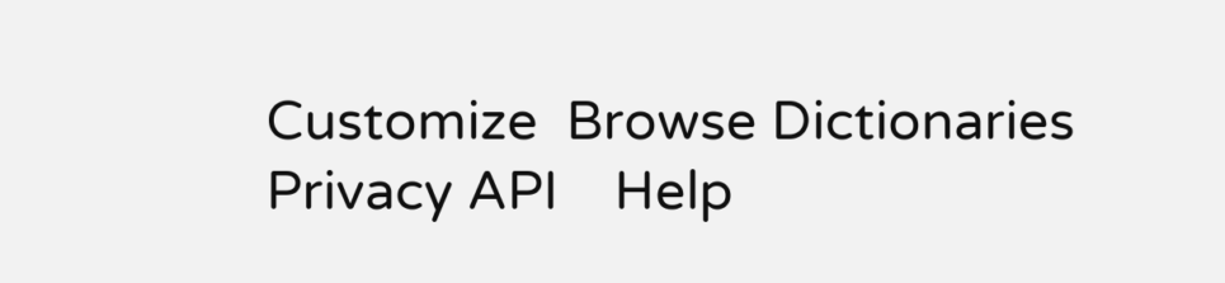Customize  Browse Dictionaries  Privacy API    Help